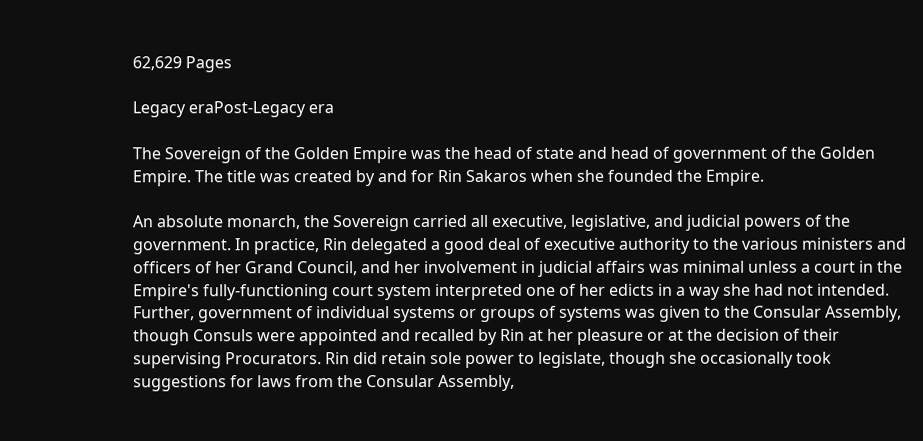62,629 Pages

Legacy eraPost-Legacy era

The Sovereign of the Golden Empire was the head of state and head of government of the Golden Empire. The title was created by and for Rin Sakaros when she founded the Empire.

An absolute monarch, the Sovereign carried all executive, legislative, and judicial powers of the government. In practice, Rin delegated a good deal of executive authority to the various ministers and officers of her Grand Council, and her involvement in judicial affairs was minimal unless a court in the Empire's fully-functioning court system interpreted one of her edicts in a way she had not intended. Further, government of individual systems or groups of systems was given to the Consular Assembly, though Consuls were appointed and recalled by Rin at her pleasure or at the decision of their supervising Procurators. Rin did retain sole power to legislate, though she occasionally took suggestions for laws from the Consular Assembly,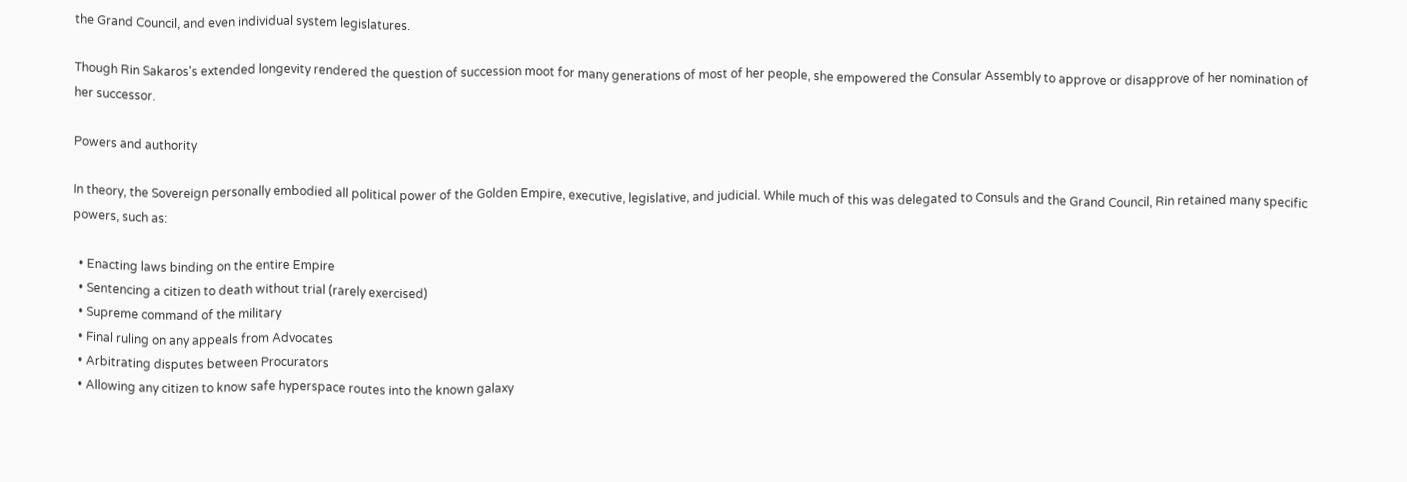the Grand Council, and even individual system legislatures.

Though Rin Sakaros's extended longevity rendered the question of succession moot for many generations of most of her people, she empowered the Consular Assembly to approve or disapprove of her nomination of her successor.

Powers and authority

In theory, the Sovereign personally embodied all political power of the Golden Empire, executive, legislative, and judicial. While much of this was delegated to Consuls and the Grand Council, Rin retained many specific powers, such as:

  • Enacting laws binding on the entire Empire
  • Sentencing a citizen to death without trial (rarely exercised)
  • Supreme command of the military
  • Final ruling on any appeals from Advocates
  • Arbitrating disputes between Procurators
  • Allowing any citizen to know safe hyperspace routes into the known galaxy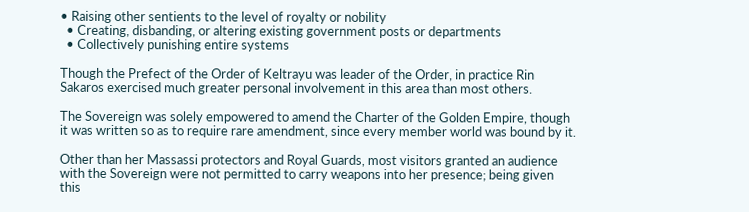• Raising other sentients to the level of royalty or nobility
  • Creating, disbanding, or altering existing government posts or departments
  • Collectively punishing entire systems

Though the Prefect of the Order of Keltrayu was leader of the Order, in practice Rin Sakaros exercised much greater personal involvement in this area than most others.

The Sovereign was solely empowered to amend the Charter of the Golden Empire, though it was written so as to require rare amendment, since every member world was bound by it.

Other than her Massassi protectors and Royal Guards, most visitors granted an audience with the Sovereign were not permitted to carry weapons into her presence; being given this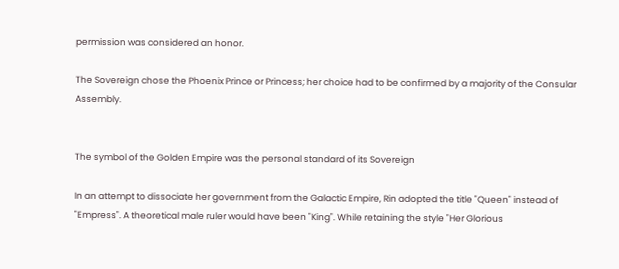permission was considered an honor.

The Sovereign chose the Phoenix Prince or Princess; her choice had to be confirmed by a majority of the Consular Assembly.


The symbol of the Golden Empire was the personal standard of its Sovereign

In an attempt to dissociate her government from the Galactic Empire, Rin adopted the title "Queen" instead of "Empress". A theoretical male ruler would have been "King". While retaining the style "Her Glorious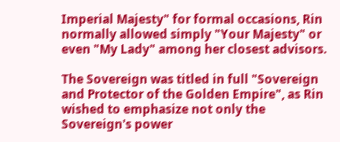Imperial Majesty" for formal occasions, Rin normally allowed simply "Your Majesty" or even "My Lady" among her closest advisors.

The Sovereign was titled in full "Sovereign and Protector of the Golden Empire", as Rin wished to emphasize not only the Sovereign's power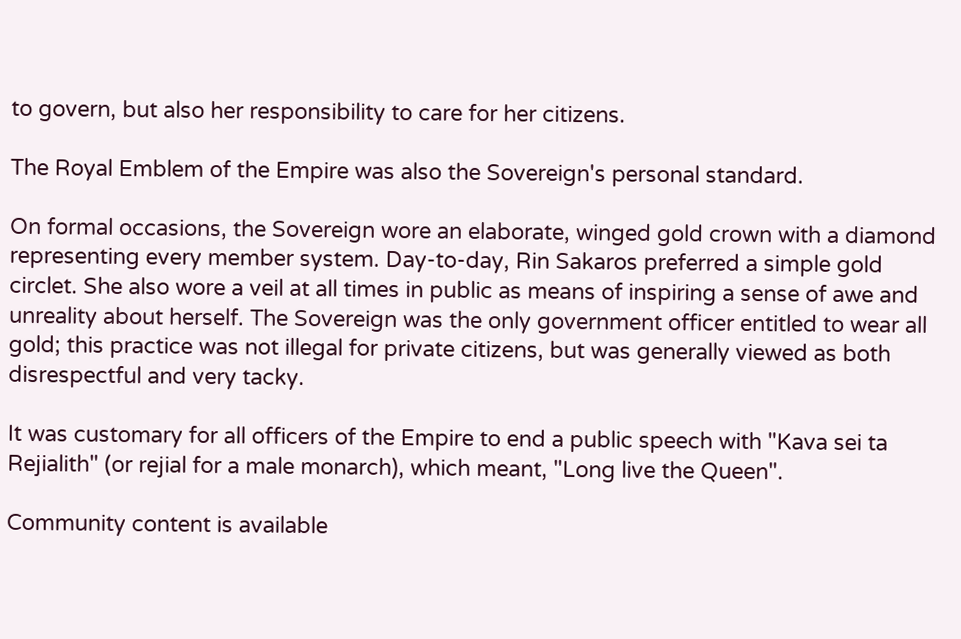to govern, but also her responsibility to care for her citizens.

The Royal Emblem of the Empire was also the Sovereign's personal standard.

On formal occasions, the Sovereign wore an elaborate, winged gold crown with a diamond representing every member system. Day-to-day, Rin Sakaros preferred a simple gold circlet. She also wore a veil at all times in public as means of inspiring a sense of awe and unreality about herself. The Sovereign was the only government officer entitled to wear all gold; this practice was not illegal for private citizens, but was generally viewed as both disrespectful and very tacky.

It was customary for all officers of the Empire to end a public speech with "Kava sei ta Rejialith" (or rejial for a male monarch), which meant, "Long live the Queen".

Community content is available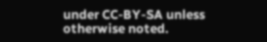under CC-BY-SA unless otherwise noted.